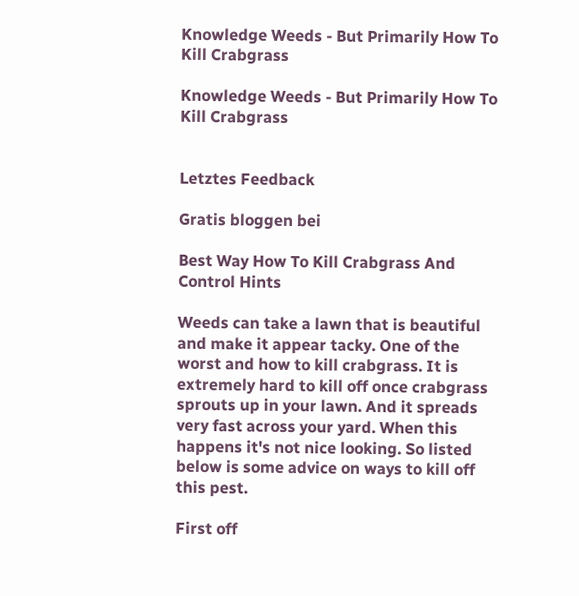Knowledge Weeds - But Primarily How To Kill Crabgrass

Knowledge Weeds - But Primarily How To Kill Crabgrass


Letztes Feedback

Gratis bloggen bei

Best Way How To Kill Crabgrass And Control Hints

Weeds can take a lawn that is beautiful and make it appear tacky. One of the worst and how to kill crabgrass. It is extremely hard to kill off once crabgrass sprouts up in your lawn. And it spreads very fast across your yard. When this happens it's not nice looking. So listed below is some advice on ways to kill off this pest.

First off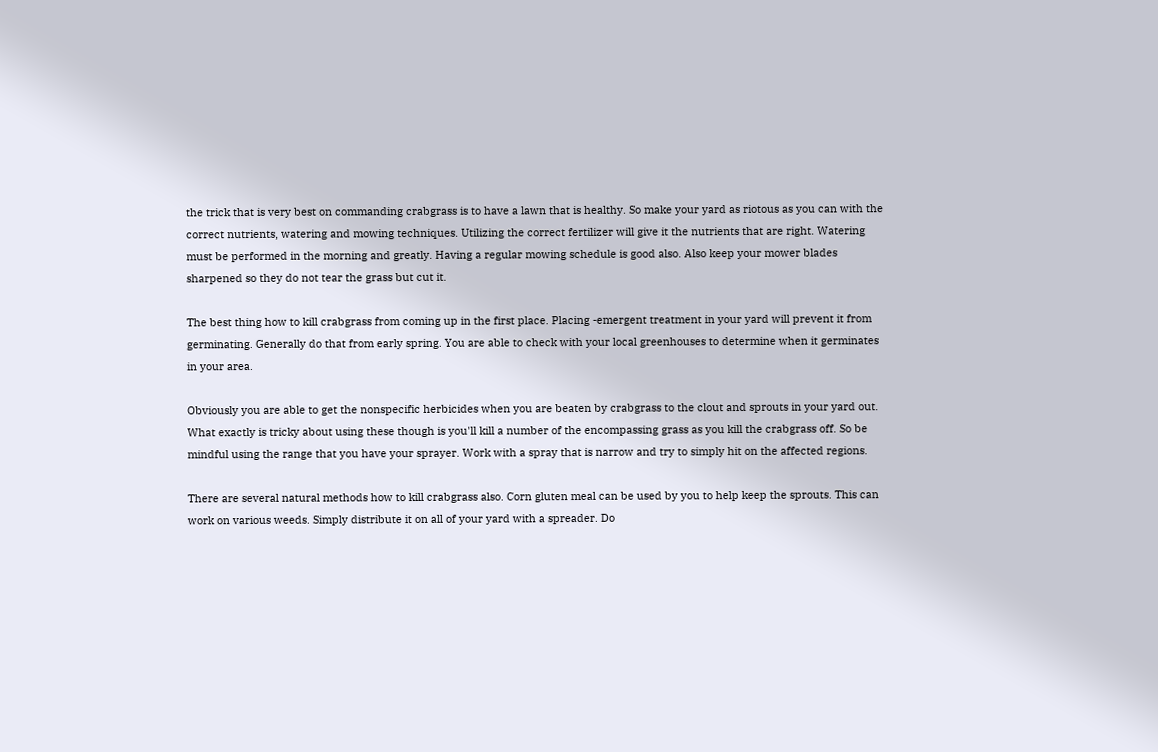the trick that is very best on commanding crabgrass is to have a lawn that is healthy. So make your yard as riotous as you can with the correct nutrients, watering and mowing techniques. Utilizing the correct fertilizer will give it the nutrients that are right. Watering must be performed in the morning and greatly. Having a regular mowing schedule is good also. Also keep your mower blades sharpened so they do not tear the grass but cut it.

The best thing how to kill crabgrass from coming up in the first place. Placing -emergent treatment in your yard will prevent it from germinating. Generally do that from early spring. You are able to check with your local greenhouses to determine when it germinates in your area.

Obviously you are able to get the nonspecific herbicides when you are beaten by crabgrass to the clout and sprouts in your yard out. What exactly is tricky about using these though is you'll kill a number of the encompassing grass as you kill the crabgrass off. So be mindful using the range that you have your sprayer. Work with a spray that is narrow and try to simply hit on the affected regions.

There are several natural methods how to kill crabgrass also. Corn gluten meal can be used by you to help keep the sprouts. This can work on various weeds. Simply distribute it on all of your yard with a spreader. Do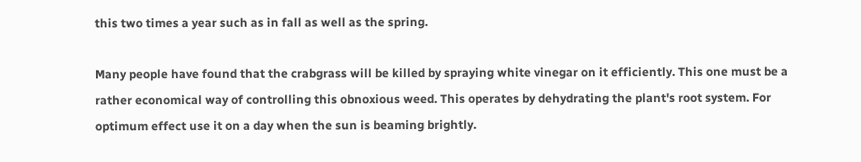this two times a year such as in fall as well as the spring.

Many people have found that the crabgrass will be killed by spraying white vinegar on it efficiently. This one must be a rather economical way of controlling this obnoxious weed. This operates by dehydrating the plant's root system. For optimum effect use it on a day when the sun is beaming brightly.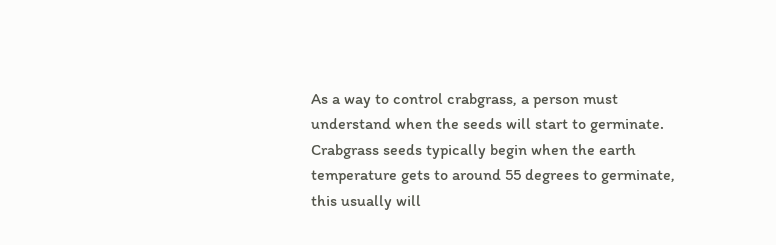As a way to control crabgrass, a person must understand when the seeds will start to germinate. Crabgrass seeds typically begin when the earth temperature gets to around 55 degrees to germinate, this usually will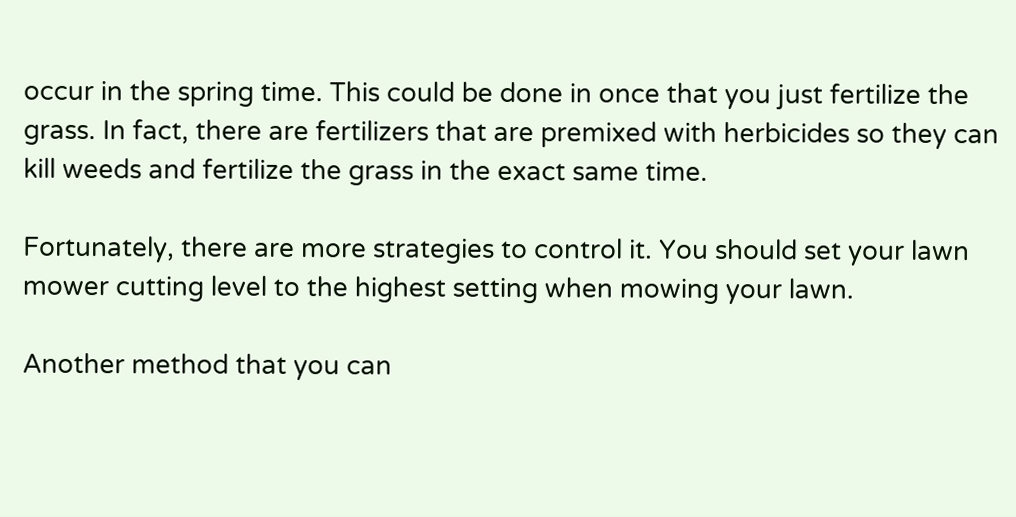occur in the spring time. This could be done in once that you just fertilize the grass. In fact, there are fertilizers that are premixed with herbicides so they can kill weeds and fertilize the grass in the exact same time.

Fortunately, there are more strategies to control it. You should set your lawn mower cutting level to the highest setting when mowing your lawn.

Another method that you can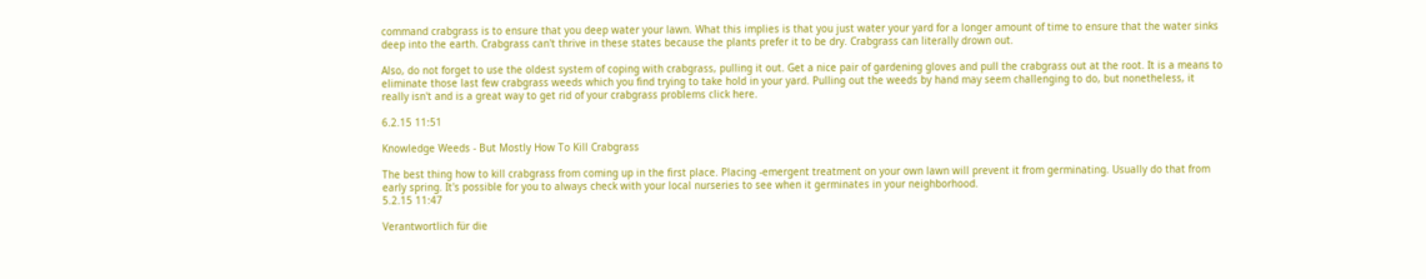command crabgrass is to ensure that you deep water your lawn. What this implies is that you just water your yard for a longer amount of time to ensure that the water sinks deep into the earth. Crabgrass can't thrive in these states because the plants prefer it to be dry. Crabgrass can literally drown out.

Also, do not forget to use the oldest system of coping with crabgrass, pulling it out. Get a nice pair of gardening gloves and pull the crabgrass out at the root. It is a means to eliminate those last few crabgrass weeds which you find trying to take hold in your yard. Pulling out the weeds by hand may seem challenging to do, but nonetheless, it really isn't and is a great way to get rid of your crabgrass problems click here.

6.2.15 11:51

Knowledge Weeds - But Mostly How To Kill Crabgrass

The best thing how to kill crabgrass from coming up in the first place. Placing -emergent treatment on your own lawn will prevent it from germinating. Usually do that from early spring. It's possible for you to always check with your local nurseries to see when it germinates in your neighborhood.
5.2.15 11:47

Verantwortlich für die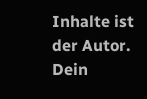Inhalte ist der Autor. Dein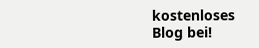kostenloses Blog bei!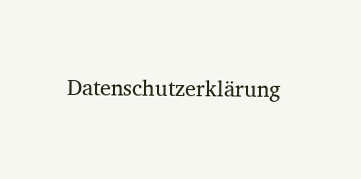Datenschutzerklärung